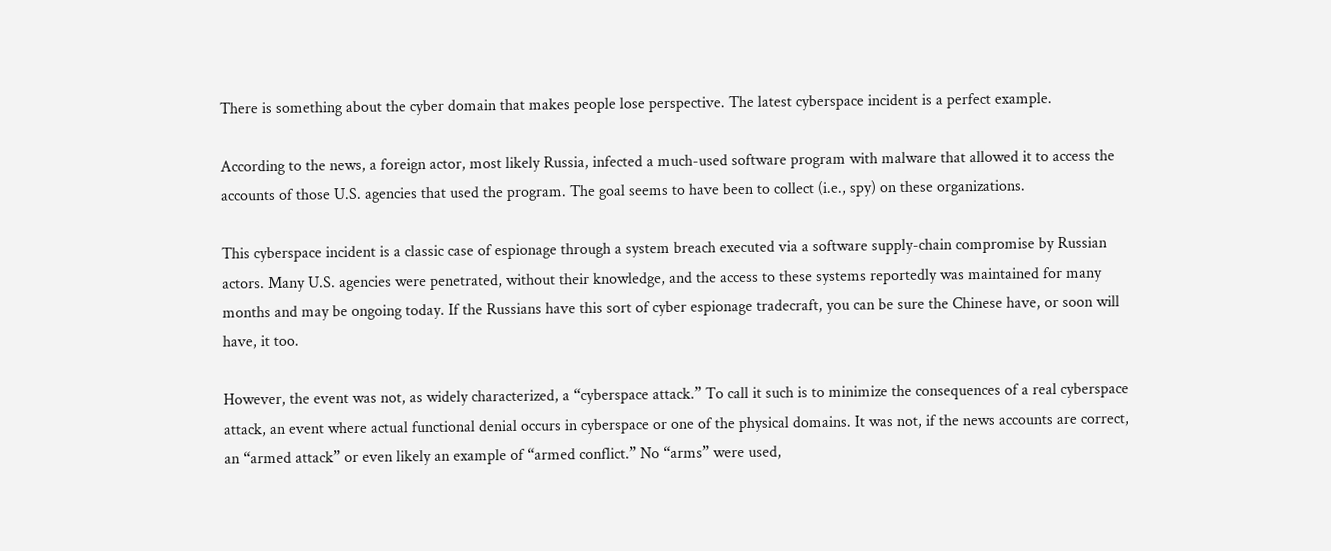There is something about the cyber domain that makes people lose perspective. The latest cyberspace incident is a perfect example.

According to the news, a foreign actor, most likely Russia, infected a much-used software program with malware that allowed it to access the accounts of those U.S. agencies that used the program. The goal seems to have been to collect (i.e., spy) on these organizations.

This cyberspace incident is a classic case of espionage through a system breach executed via a software supply-chain compromise by Russian actors. Many U.S. agencies were penetrated, without their knowledge, and the access to these systems reportedly was maintained for many months and may be ongoing today. If the Russians have this sort of cyber espionage tradecraft, you can be sure the Chinese have, or soon will have, it too.

However, the event was not, as widely characterized, a “cyberspace attack.” To call it such is to minimize the consequences of a real cyberspace attack, an event where actual functional denial occurs in cyberspace or one of the physical domains. It was not, if the news accounts are correct, an “armed attack” or even likely an example of “armed conflict.” No “arms” were used,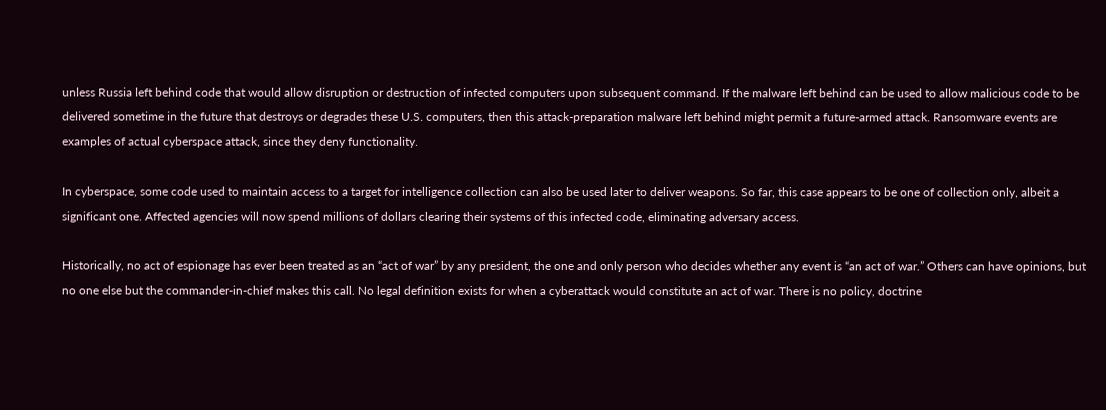unless Russia left behind code that would allow disruption or destruction of infected computers upon subsequent command. If the malware left behind can be used to allow malicious code to be delivered sometime in the future that destroys or degrades these U.S. computers, then this attack-preparation malware left behind might permit a future-armed attack. Ransomware events are examples of actual cyberspace attack, since they deny functionality.

In cyberspace, some code used to maintain access to a target for intelligence collection can also be used later to deliver weapons. So far, this case appears to be one of collection only, albeit a significant one. Affected agencies will now spend millions of dollars clearing their systems of this infected code, eliminating adversary access.

Historically, no act of espionage has ever been treated as an “act of war” by any president, the one and only person who decides whether any event is “an act of war.” Others can have opinions, but no one else but the commander-in-chief makes this call. No legal definition exists for when a cyberattack would constitute an act of war. There is no policy, doctrine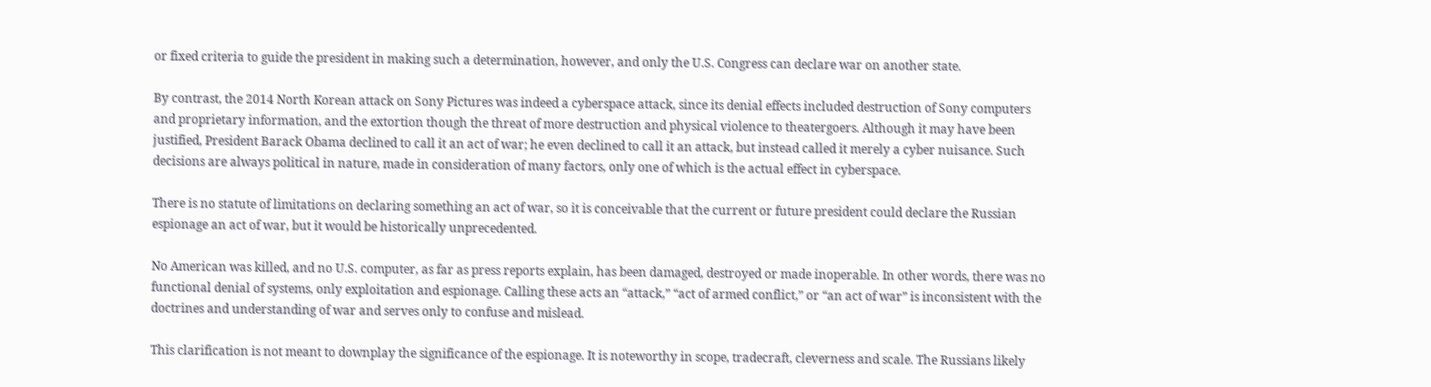or fixed criteria to guide the president in making such a determination, however, and only the U.S. Congress can declare war on another state.

By contrast, the 2014 North Korean attack on Sony Pictures was indeed a cyberspace attack, since its denial effects included destruction of Sony computers and proprietary information, and the extortion though the threat of more destruction and physical violence to theatergoers. Although it may have been justified, President Barack Obama declined to call it an act of war; he even declined to call it an attack, but instead called it merely a cyber nuisance. Such decisions are always political in nature, made in consideration of many factors, only one of which is the actual effect in cyberspace.

There is no statute of limitations on declaring something an act of war, so it is conceivable that the current or future president could declare the Russian espionage an act of war, but it would be historically unprecedented.

No American was killed, and no U.S. computer, as far as press reports explain, has been damaged, destroyed or made inoperable. In other words, there was no functional denial of systems, only exploitation and espionage. Calling these acts an “attack,” “act of armed conflict,” or “an act of war” is inconsistent with the doctrines and understanding of war and serves only to confuse and mislead.

This clarification is not meant to downplay the significance of the espionage. It is noteworthy in scope, tradecraft, cleverness and scale. The Russians likely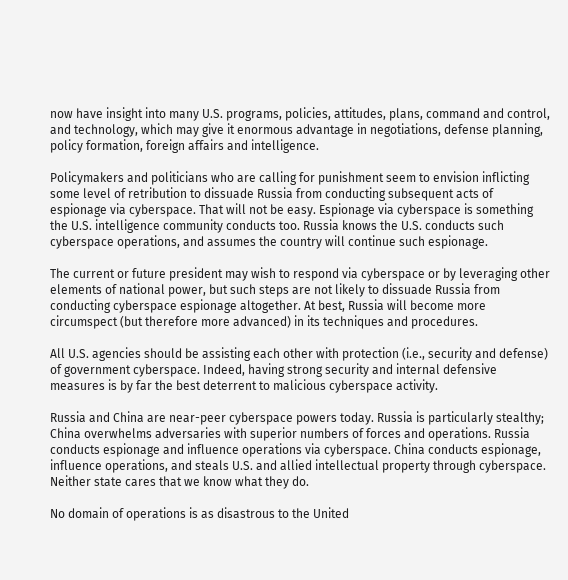now have insight into many U.S. programs, policies, attitudes, plans, command and control, and technology, which may give it enormous advantage in negotiations, defense planning, policy formation, foreign affairs and intelligence.

Policymakers and politicians who are calling for punishment seem to envision inflicting some level of retribution to dissuade Russia from conducting subsequent acts of espionage via cyberspace. That will not be easy. Espionage via cyberspace is something the U.S. intelligence community conducts too. Russia knows the U.S. conducts such cyberspace operations, and assumes the country will continue such espionage.

The current or future president may wish to respond via cyberspace or by leveraging other elements of national power, but such steps are not likely to dissuade Russia from conducting cyberspace espionage altogether. At best, Russia will become more circumspect (but therefore more advanced) in its techniques and procedures.

All U.S. agencies should be assisting each other with protection (i.e., security and defense) of government cyberspace. Indeed, having strong security and internal defensive measures is by far the best deterrent to malicious cyberspace activity.

Russia and China are near-peer cyberspace powers today. Russia is particularly stealthy; China overwhelms adversaries with superior numbers of forces and operations. Russia conducts espionage and influence operations via cyberspace. China conducts espionage, influence operations, and steals U.S. and allied intellectual property through cyberspace. Neither state cares that we know what they do.

No domain of operations is as disastrous to the United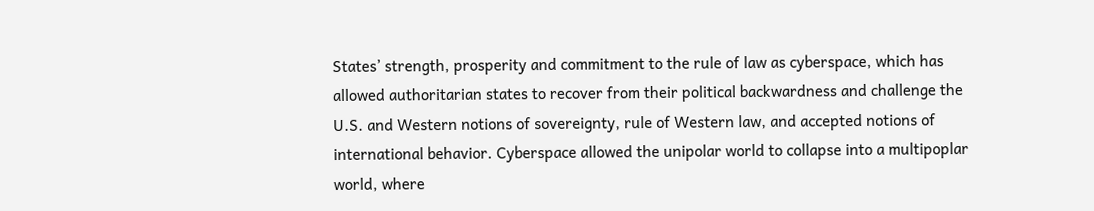States’ strength, prosperity and commitment to the rule of law as cyberspace, which has allowed authoritarian states to recover from their political backwardness and challenge the U.S. and Western notions of sovereignty, rule of Western law, and accepted notions of international behavior. Cyberspace allowed the unipolar world to collapse into a multipoplar world, where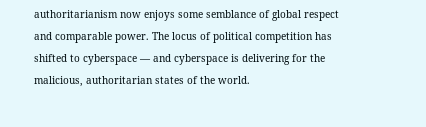authoritarianism now enjoys some semblance of global respect and comparable power. The locus of political competition has shifted to cyberspace — and cyberspace is delivering for the malicious, authoritarian states of the world.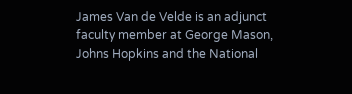James Van de Velde is an adjunct faculty member at George Mason, Johns Hopkins and the National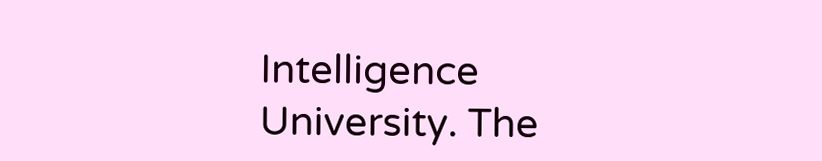Intelligence University. The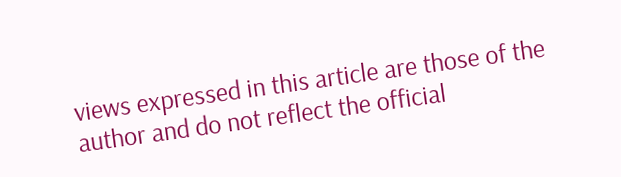views expressed in this article are those of the author and do not reflect the official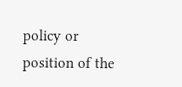policy or position of the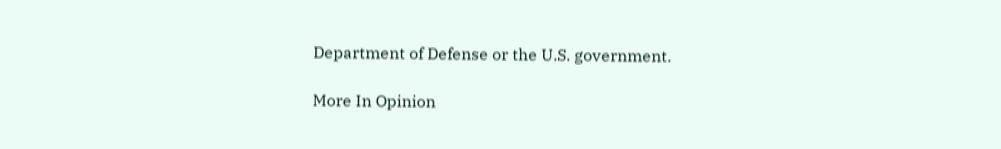Department of Defense or the U.S. government.

More In Opinion